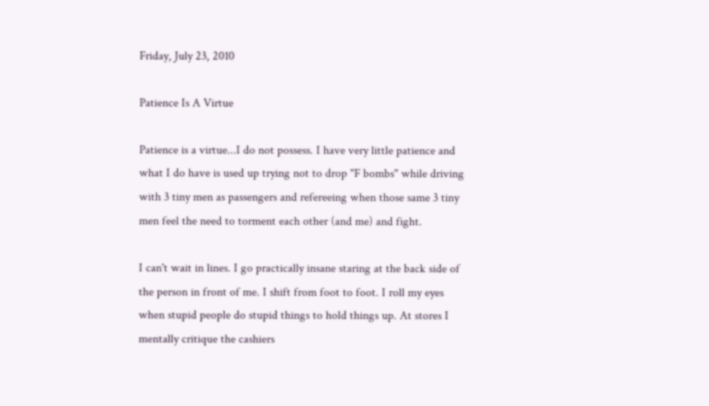Friday, July 23, 2010

Patience Is A Virtue

Patience is a virtue...I do not possess. I have very little patience and what I do have is used up trying not to drop "F bombs" while driving with 3 tiny men as passengers and refereeing when those same 3 tiny men feel the need to torment each other (and me) and fight.

I can't wait in lines. I go practically insane staring at the back side of the person in front of me. I shift from foot to foot. I roll my eyes when stupid people do stupid things to hold things up. At stores I mentally critique the cashiers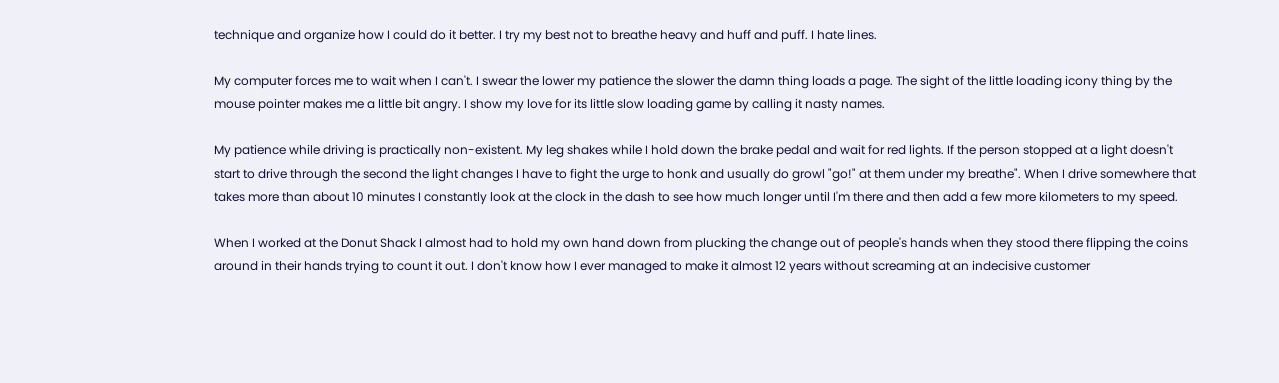technique and organize how I could do it better. I try my best not to breathe heavy and huff and puff. I hate lines.

My computer forces me to wait when I can't. I swear the lower my patience the slower the damn thing loads a page. The sight of the little loading icony thing by the mouse pointer makes me a little bit angry. I show my love for its little slow loading game by calling it nasty names.

My patience while driving is practically non-existent. My leg shakes while I hold down the brake pedal and wait for red lights. If the person stopped at a light doesn't start to drive through the second the light changes I have to fight the urge to honk and usually do growl "go!" at them under my breathe". When I drive somewhere that takes more than about 10 minutes I constantly look at the clock in the dash to see how much longer until I'm there and then add a few more kilometers to my speed.

When I worked at the Donut Shack I almost had to hold my own hand down from plucking the change out of people's hands when they stood there flipping the coins around in their hands trying to count it out. I don't know how I ever managed to make it almost 12 years without screaming at an indecisive customer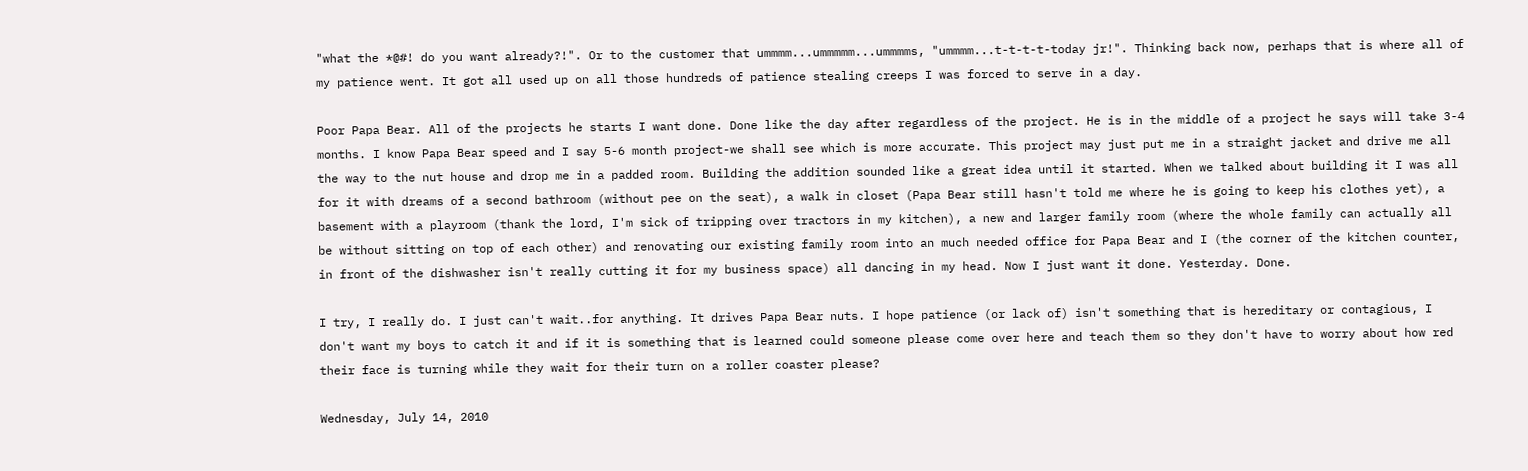"what the *@#! do you want already?!". Or to the customer that ummmm...ummmmm...ummmms, "ummmm...t-t-t-t-today jr!". Thinking back now, perhaps that is where all of my patience went. It got all used up on all those hundreds of patience stealing creeps I was forced to serve in a day.

Poor Papa Bear. All of the projects he starts I want done. Done like the day after regardless of the project. He is in the middle of a project he says will take 3-4 months. I know Papa Bear speed and I say 5-6 month project-we shall see which is more accurate. This project may just put me in a straight jacket and drive me all the way to the nut house and drop me in a padded room. Building the addition sounded like a great idea until it started. When we talked about building it I was all for it with dreams of a second bathroom (without pee on the seat), a walk in closet (Papa Bear still hasn't told me where he is going to keep his clothes yet), a basement with a playroom (thank the lord, I'm sick of tripping over tractors in my kitchen), a new and larger family room (where the whole family can actually all be without sitting on top of each other) and renovating our existing family room into an much needed office for Papa Bear and I (the corner of the kitchen counter, in front of the dishwasher isn't really cutting it for my business space) all dancing in my head. Now I just want it done. Yesterday. Done.

I try, I really do. I just can't wait..for anything. It drives Papa Bear nuts. I hope patience (or lack of) isn't something that is hereditary or contagious, I don't want my boys to catch it and if it is something that is learned could someone please come over here and teach them so they don't have to worry about how red their face is turning while they wait for their turn on a roller coaster please?

Wednesday, July 14, 2010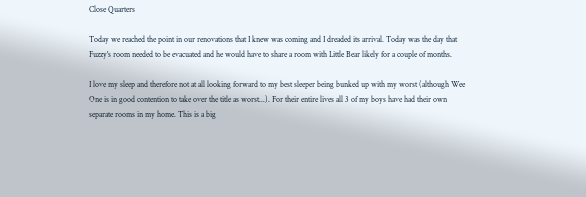Close Quarters

Today we reached the point in our renovations that I knew was coming and I dreaded its arrival. Today was the day that Fuzzy's room needed to be evacuated and he would have to share a room with Little Bear likely for a couple of months.

I love my sleep and therefore not at all looking forward to my best sleeper being bunked up with my worst (although Wee One is in good contention to take over the title as worst...). For their entire lives all 3 of my boys have had their own separate rooms in my home. This is a big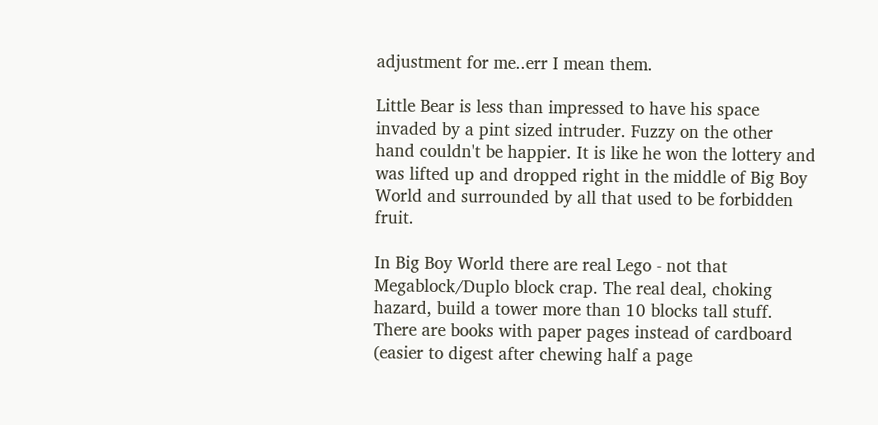adjustment for me..err I mean them.

Little Bear is less than impressed to have his space invaded by a pint sized intruder. Fuzzy on the other hand couldn't be happier. It is like he won the lottery and was lifted up and dropped right in the middle of Big Boy World and surrounded by all that used to be forbidden fruit.

In Big Boy World there are real Lego - not that Megablock/Duplo block crap. The real deal, choking hazard, build a tower more than 10 blocks tall stuff. There are books with paper pages instead of cardboard (easier to digest after chewing half a page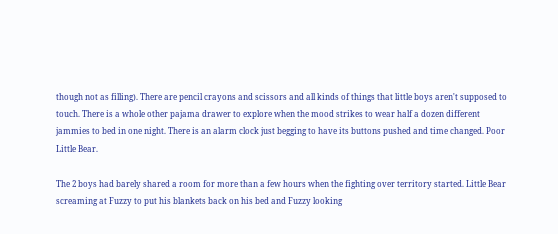though not as filling). There are pencil crayons and scissors and all kinds of things that little boys aren't supposed to touch. There is a whole other pajama drawer to explore when the mood strikes to wear half a dozen different jammies to bed in one night. There is an alarm clock just begging to have its buttons pushed and time changed. Poor Little Bear.

The 2 boys had barely shared a room for more than a few hours when the fighting over territory started. Little Bear screaming at Fuzzy to put his blankets back on his bed and Fuzzy looking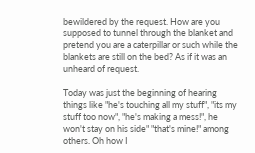bewildered by the request. How are you supposed to tunnel through the blanket and pretend you are a caterpillar or such while the blankets are still on the bed? As if it was an unheard of request.

Today was just the beginning of hearing things like "he's touching all my stuff", "its my stuff too now", "he's making a mess!", he won't stay on his side" "that's mine!" among others. Oh how I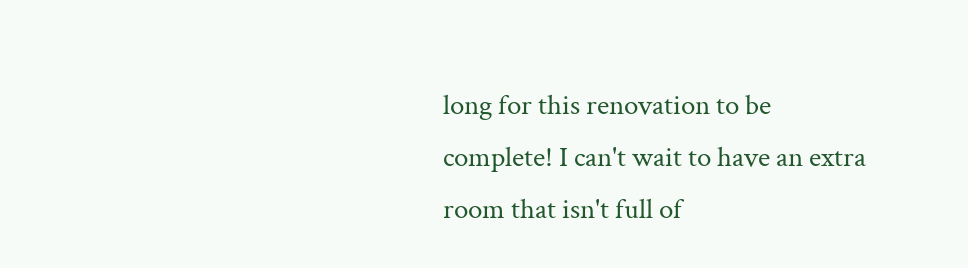long for this renovation to be complete! I can't wait to have an extra room that isn't full of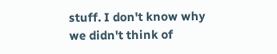stuff. I don't know why we didn't think of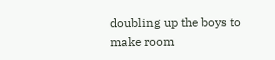doubling up the boys to make room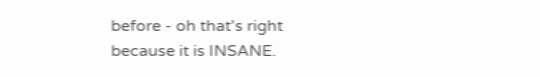before - oh that's right because it is INSANE.